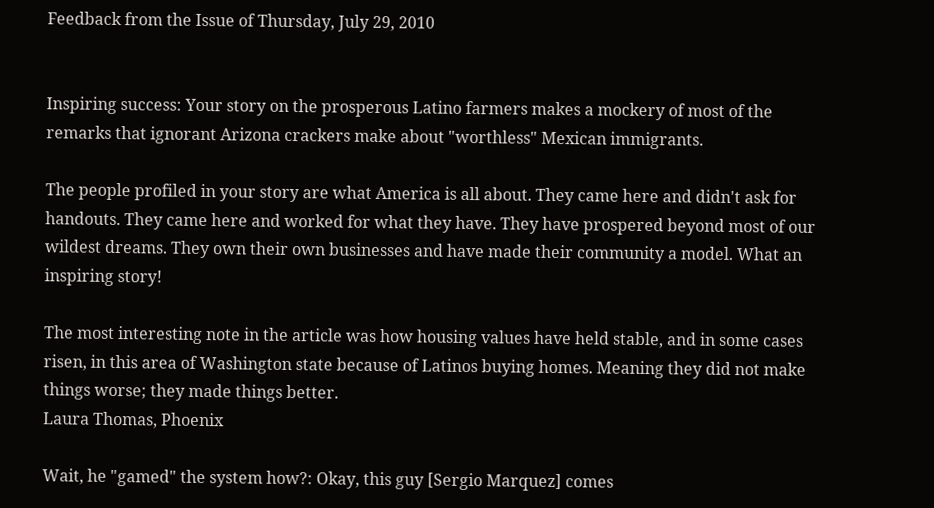Feedback from the Issue of Thursday, July 29, 2010


Inspiring success: Your story on the prosperous Latino farmers makes a mockery of most of the remarks that ignorant Arizona crackers make about "worthless" Mexican immigrants.

The people profiled in your story are what America is all about. They came here and didn't ask for handouts. They came here and worked for what they have. They have prospered beyond most of our wildest dreams. They own their own businesses and have made their community a model. What an inspiring story!

The most interesting note in the article was how housing values have held stable, and in some cases risen, in this area of Washington state because of Latinos buying homes. Meaning they did not make things worse; they made things better.
Laura Thomas, Phoenix

Wait, he "gamed" the system how?: Okay, this guy [Sergio Marquez] comes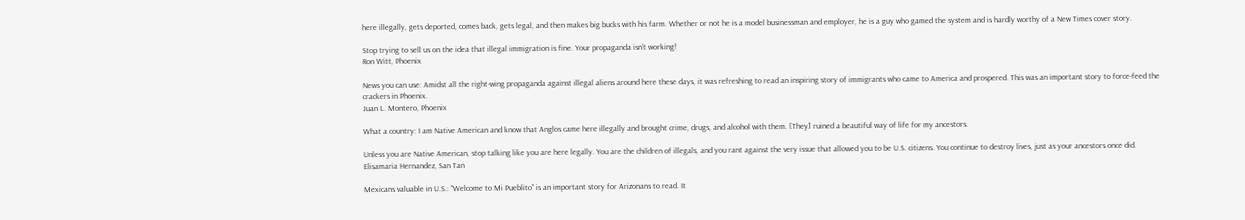here illegally, gets deported, comes back, gets legal, and then makes big bucks with his farm. Whether or not he is a model businessman and employer, he is a guy who gamed the system and is hardly worthy of a New Times cover story.

Stop trying to sell us on the idea that illegal immigration is fine. Your propaganda isn't working!
Ron Witt, Phoenix

News you can use: Amidst all the right-wing propaganda against illegal aliens around here these days, it was refreshing to read an inspiring story of immigrants who came to America and prospered. This was an important story to force-feed the crackers in Phoenix.
Juan L. Montero, Phoenix

What a country: I am Native American and know that Anglos came here illegally and brought crime, drugs, and alcohol with them. [They] ruined a beautiful way of life for my ancestors.

Unless you are Native American, stop talking like you are here legally. You are the children of illegals, and you rant against the very issue that allowed you to be U.S. citizens. You continue to destroy lives, just as your ancestors once did.
Elisamaria Hernandez, San Tan

Mexicans valuable in U.S.: "Welcome to Mi Pueblito" is an important story for Arizonans to read. It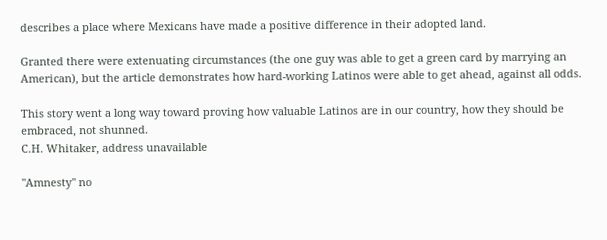describes a place where Mexicans have made a positive difference in their adopted land.

Granted there were extenuating circumstances (the one guy was able to get a green card by marrying an American), but the article demonstrates how hard-working Latinos were able to get ahead, against all odds.

This story went a long way toward proving how valuable Latinos are in our country, how they should be embraced, not shunned.
C.H. Whitaker, address unavailable

"Amnesty" no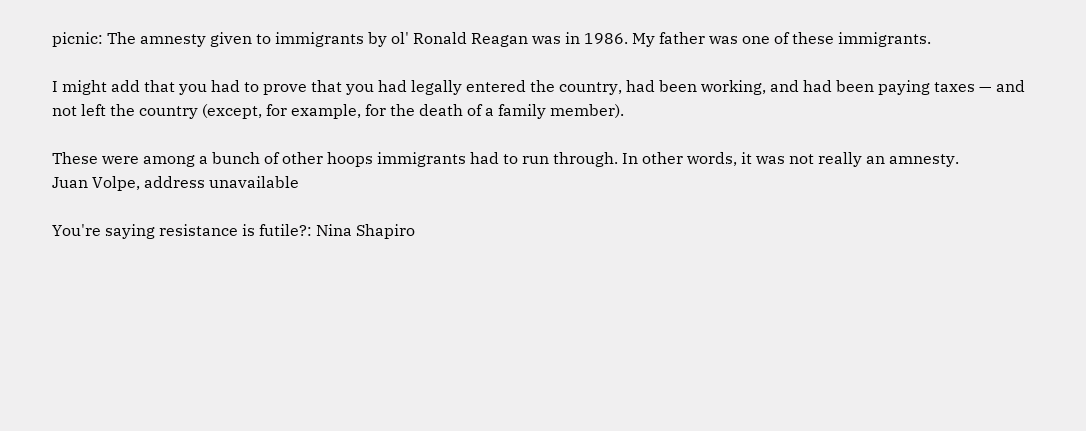picnic: The amnesty given to immigrants by ol' Ronald Reagan was in 1986. My father was one of these immigrants.

I might add that you had to prove that you had legally entered the country, had been working, and had been paying taxes — and not left the country (except, for example, for the death of a family member).

These were among a bunch of other hoops immigrants had to run through. In other words, it was not really an amnesty.
Juan Volpe, address unavailable

You're saying resistance is futile?: Nina Shapiro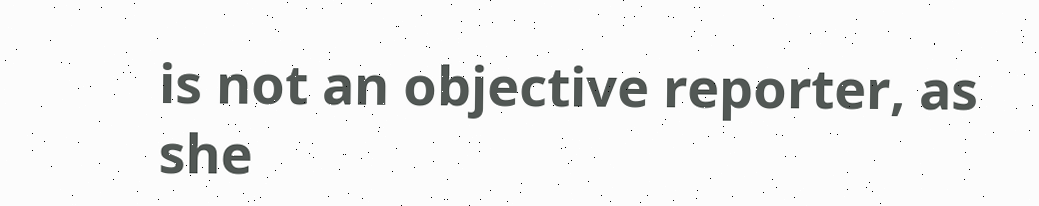is not an objective reporter, as she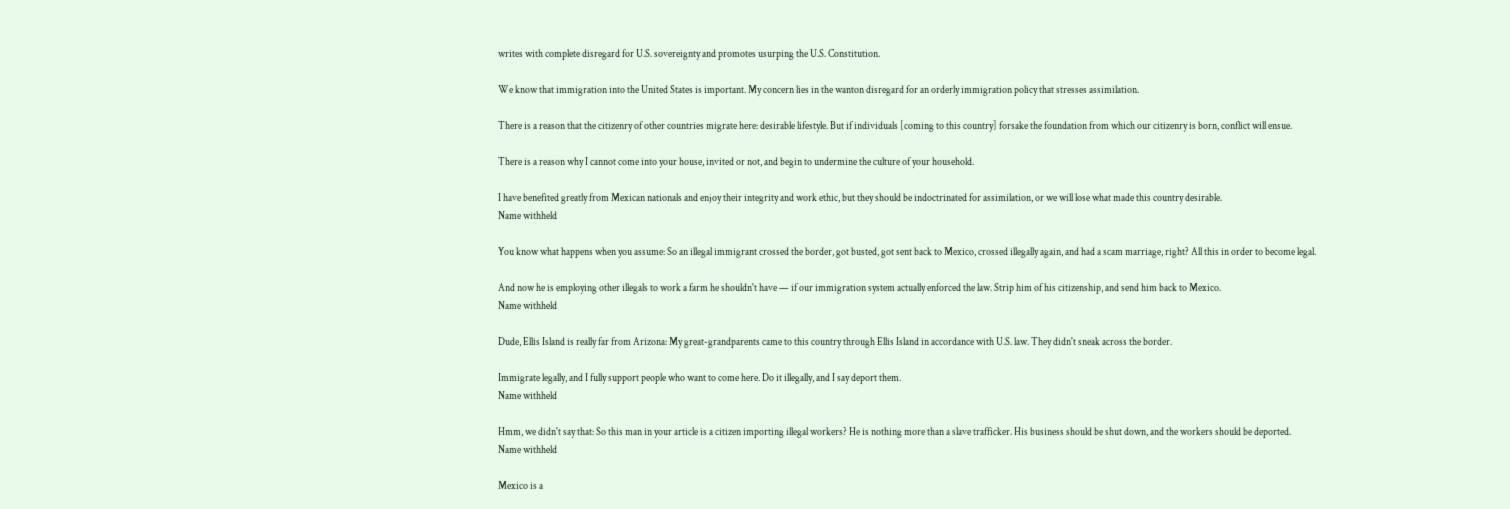writes with complete disregard for U.S. sovereignty and promotes usurping the U.S. Constitution.

We know that immigration into the United States is important. My concern lies in the wanton disregard for an orderly immigration policy that stresses assimilation.

There is a reason that the citizenry of other countries migrate here: desirable lifestyle. But if individuals [coming to this country] forsake the foundation from which our citizenry is born, conflict will ensue.

There is a reason why I cannot come into your house, invited or not, and begin to undermine the culture of your household.

I have benefited greatly from Mexican nationals and enjoy their integrity and work ethic, but they should be indoctrinated for assimilation, or we will lose what made this country desirable.
Name withheld

You know what happens when you assume: So an illegal immigrant crossed the border, got busted, got sent back to Mexico, crossed illegally again, and had a scam marriage, right? All this in order to become legal.

And now he is employing other illegals to work a farm he shouldn't have — if our immigration system actually enforced the law. Strip him of his citizenship, and send him back to Mexico.
Name withheld

Dude, Ellis Island is really far from Arizona: My great-grandparents came to this country through Ellis Island in accordance with U.S. law. They didn't sneak across the border.

Immigrate legally, and I fully support people who want to come here. Do it illegally, and I say deport them.
Name withheld

Hmm, we didn't say that: So this man in your article is a citizen importing illegal workers? He is nothing more than a slave trafficker. His business should be shut down, and the workers should be deported.
Name withheld

Mexico is a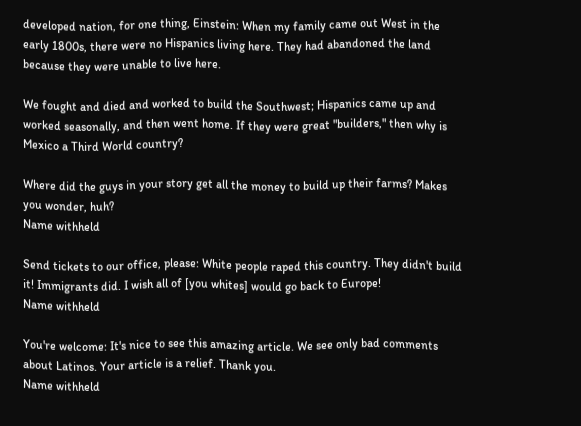developed nation, for one thing, Einstein: When my family came out West in the early 1800s, there were no Hispanics living here. They had abandoned the land because they were unable to live here.

We fought and died and worked to build the Southwest; Hispanics came up and worked seasonally, and then went home. If they were great "builders," then why is Mexico a Third World country?

Where did the guys in your story get all the money to build up their farms? Makes you wonder, huh?
Name withheld

Send tickets to our office, please: White people raped this country. They didn't build it! Immigrants did. I wish all of [you whites] would go back to Europe!
Name withheld

You're welcome: It's nice to see this amazing article. We see only bad comments about Latinos. Your article is a relief. Thank you.
Name withheld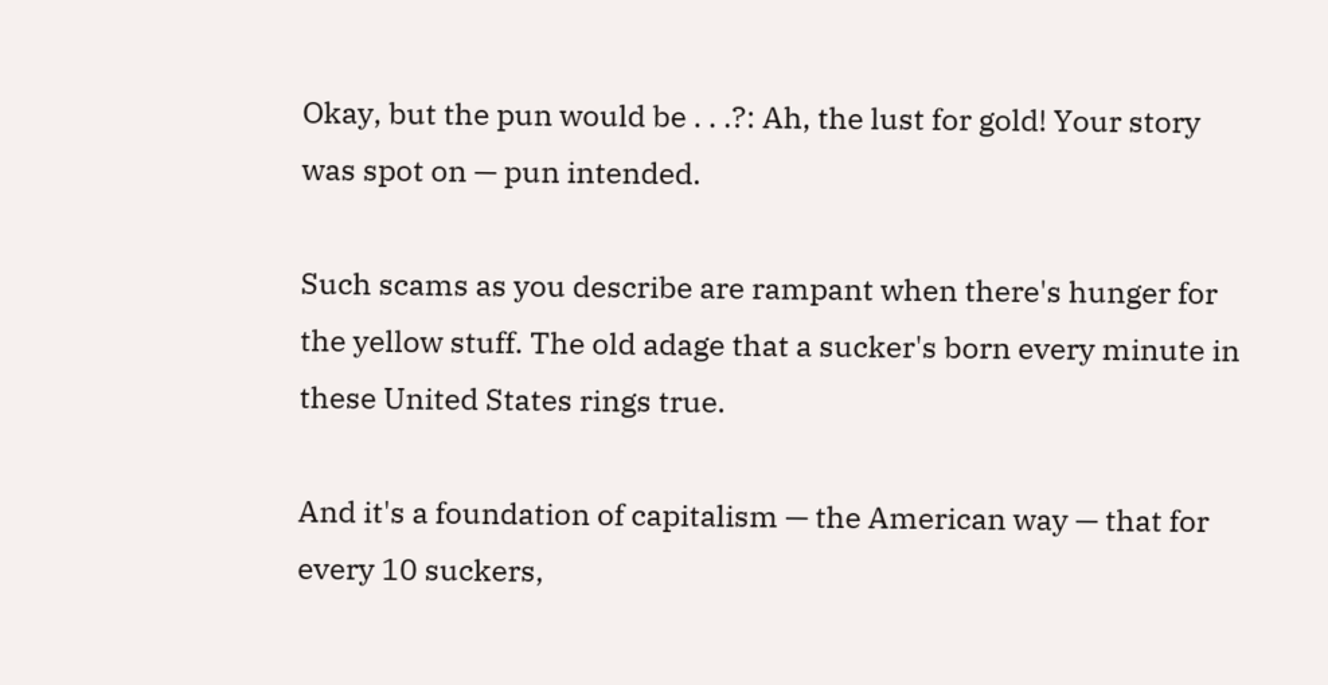Okay, but the pun would be . . .?: Ah, the lust for gold! Your story was spot on — pun intended.

Such scams as you describe are rampant when there's hunger for the yellow stuff. The old adage that a sucker's born every minute in these United States rings true.

And it's a foundation of capitalism — the American way — that for every 10 suckers,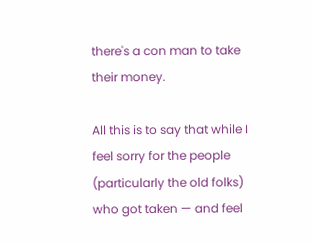there's a con man to take their money.

All this is to say that while I feel sorry for the people (particularly the old folks) who got taken — and feel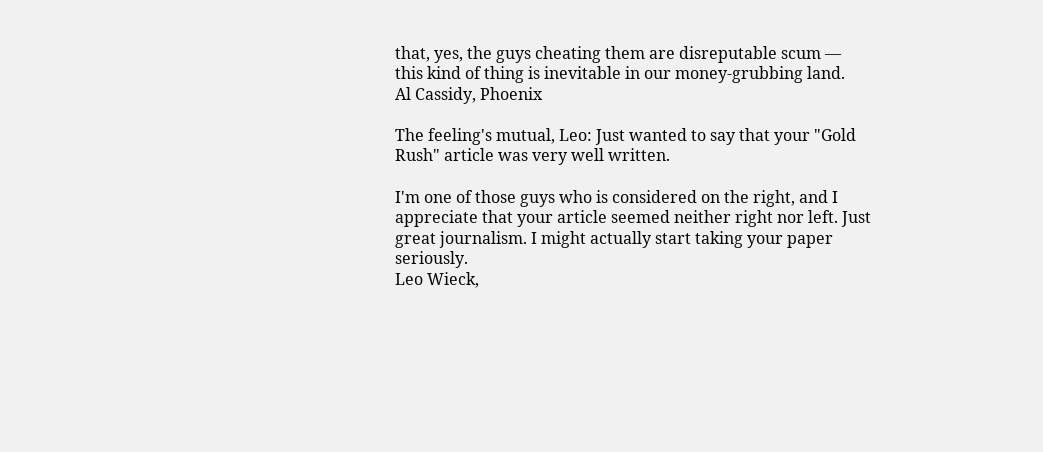that, yes, the guys cheating them are disreputable scum — this kind of thing is inevitable in our money-grubbing land.
Al Cassidy, Phoenix

The feeling's mutual, Leo: Just wanted to say that your "Gold Rush" article was very well written.

I'm one of those guys who is considered on the right, and I appreciate that your article seemed neither right nor left. Just great journalism. I might actually start taking your paper seriously.
Leo Wieck,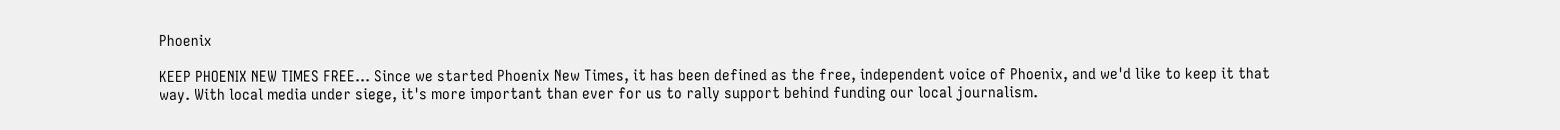Phoenix

KEEP PHOENIX NEW TIMES FREE... Since we started Phoenix New Times, it has been defined as the free, independent voice of Phoenix, and we'd like to keep it that way. With local media under siege, it's more important than ever for us to rally support behind funding our local journalism.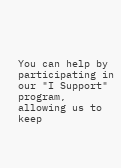You can help by participating in our "I Support" program, allowing us to keep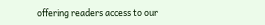offering readers access to our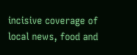incisive coverage of local news, food and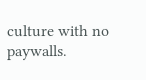culture with no paywalls.